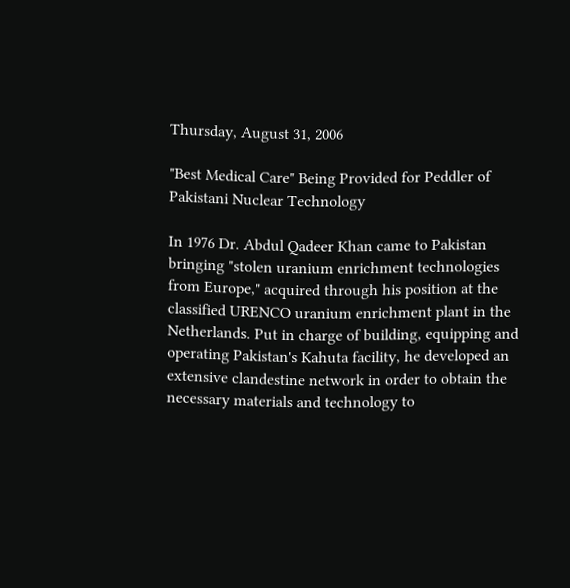Thursday, August 31, 2006

"Best Medical Care" Being Provided for Peddler of Pakistani Nuclear Technology

In 1976 Dr. Abdul Qadeer Khan came to Pakistan bringing "stolen uranium enrichment technologies from Europe," acquired through his position at the classified URENCO uranium enrichment plant in the Netherlands. Put in charge of building, equipping and operating Pakistan's Kahuta facility, he developed an extensive clandestine network in order to obtain the necessary materials and technology to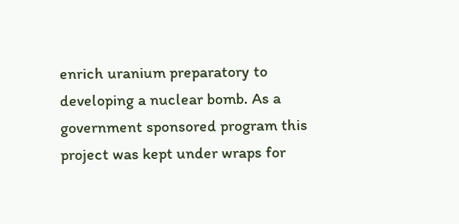enrich uranium preparatory to developing a nuclear bomb. As a government sponsored program this project was kept under wraps for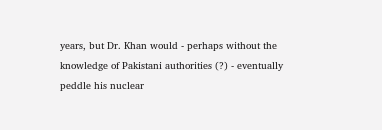years, but Dr. Khan would - perhaps without the knowledge of Pakistani authorities (?) - eventually peddle his nuclear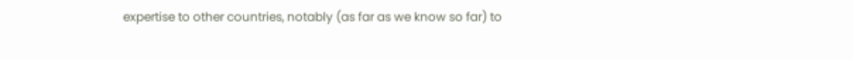expertise to other countries, notably (as far as we know so far) to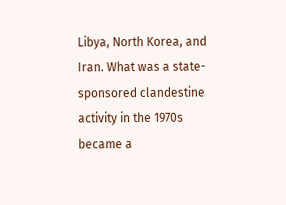Libya, North Korea, and Iran. What was a state-sponsored clandestine activity in the 1970s became a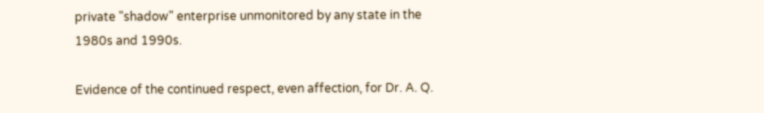private "shadow" enterprise unmonitored by any state in the 1980s and 1990s.

Evidence of the continued respect, even affection, for Dr. A. Q.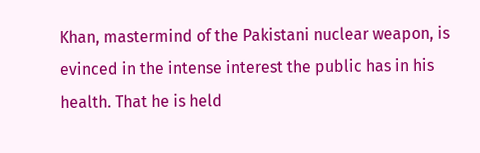Khan, mastermind of the Pakistani nuclear weapon, is evinced in the intense interest the public has in his
health. That he is held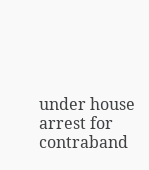under house arrest for contraband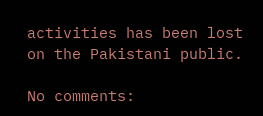activities has been lost on the Pakistani public.

No comments: